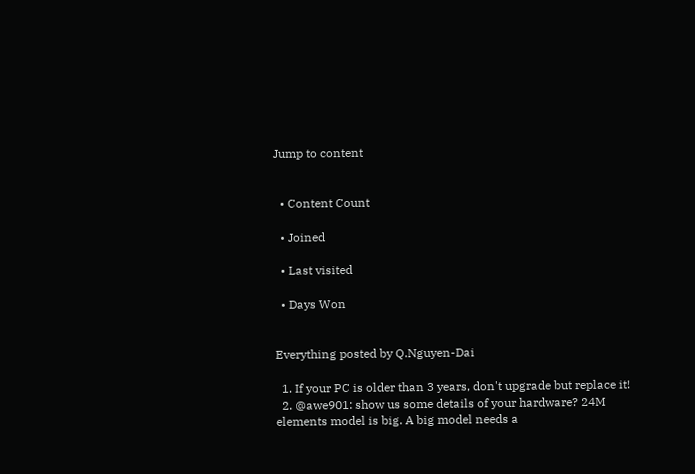Jump to content


  • Content Count

  • Joined

  • Last visited

  • Days Won


Everything posted by Q.Nguyen-Dai

  1. If your PC is older than 3 years, don't upgrade but replace it!
  2. @awe901: show us some details of your hardware? 24M elements model is big. A big model needs a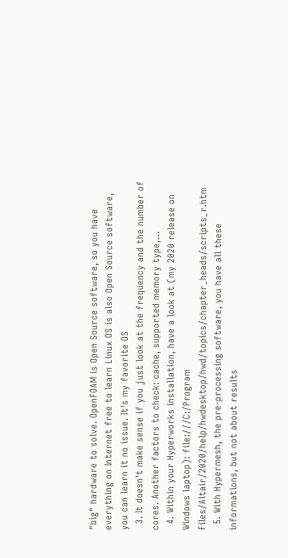"big" hardware to solve. OpenFOAM is Open Source software, so you have everything on Internet free to learn Linux OS is also Open Source software, you can learn it no issue. It's my favorite OS
  3. It doesn't make sense if you just look at the frequency and the number of cores. Another factors to check: cache, supported memory type,...
  4. Within your Hyperworks installation, have a look at (my 2020 release on Windows laptop): file:///C:/Program Files/Altair/2020/help/hwdesktop/hwd/topics/chapter_heads/scripts_r.htm
  5. With Hypermesh, the pre-processing software, you have all these informations, but not about results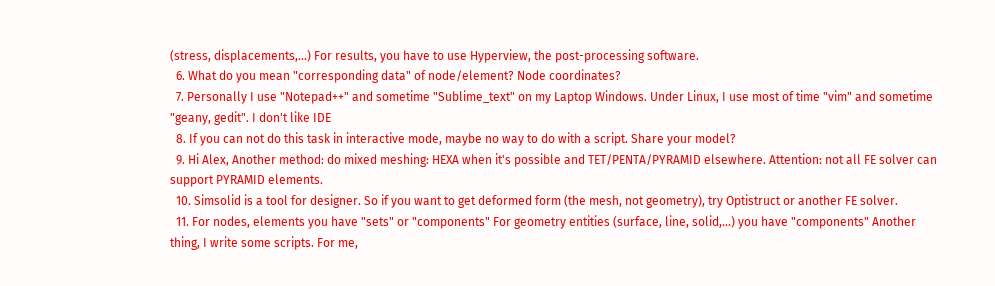(stress, displacements,...) For results, you have to use Hyperview, the post-processing software.
  6. What do you mean "corresponding data" of node/element? Node coordinates?
  7. Personally I use "Notepad++" and sometime "Sublime_text" on my Laptop Windows. Under Linux, I use most of time "vim" and sometime "geany, gedit". I don't like IDE
  8. If you can not do this task in interactive mode, maybe no way to do with a script. Share your model?
  9. Hi Alex, Another method: do mixed meshing: HEXA when it's possible and TET/PENTA/PYRAMID elsewhere. Attention: not all FE solver can support PYRAMID elements.
  10. Simsolid is a tool for designer. So if you want to get deformed form (the mesh, not geometry), try Optistruct or another FE solver.
  11. For nodes, elements you have "sets" or "components" For geometry entities (surface, line, solid,...) you have "components" Another thing, I write some scripts. For me,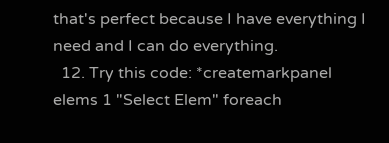that's perfect because I have everything I need and I can do everything.
  12. Try this code: *createmarkpanel elems 1 "Select Elem" foreach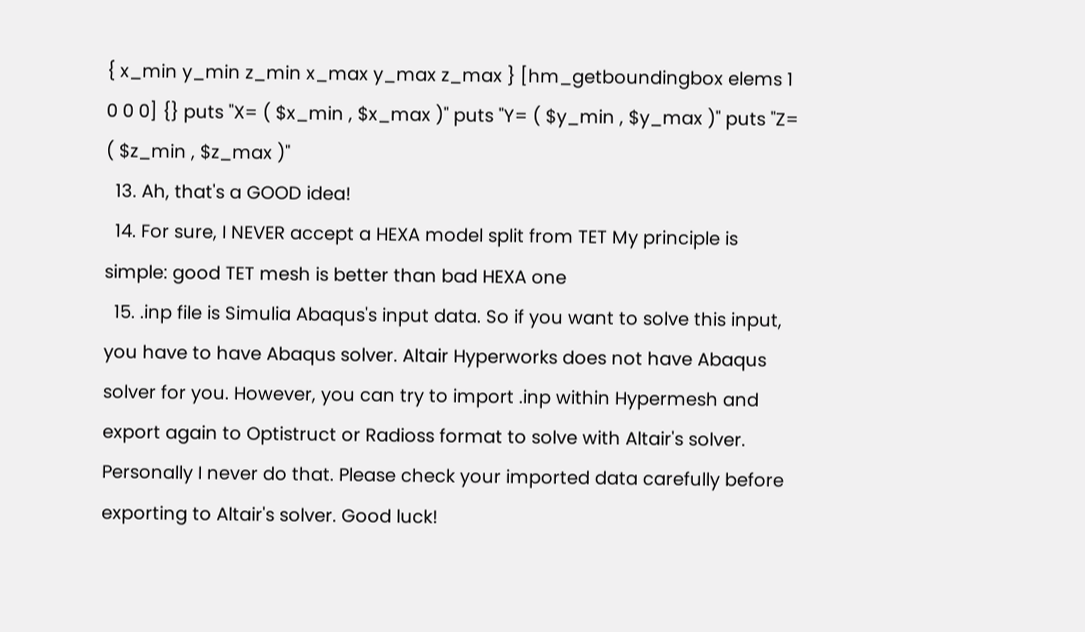{ x_min y_min z_min x_max y_max z_max } [hm_getboundingbox elems 1 0 0 0] {} puts "X= ( $x_min , $x_max )" puts "Y= ( $y_min , $y_max )" puts "Z= ( $z_min , $z_max )"
  13. Ah, that's a GOOD idea!
  14. For sure, I NEVER accept a HEXA model split from TET My principle is simple: good TET mesh is better than bad HEXA one
  15. .inp file is Simulia Abaqus's input data. So if you want to solve this input, you have to have Abaqus solver. Altair Hyperworks does not have Abaqus solver for you. However, you can try to import .inp within Hypermesh and export again to Optistruct or Radioss format to solve with Altair's solver. Personally I never do that. Please check your imported data carefully before exporting to Altair's solver. Good luck!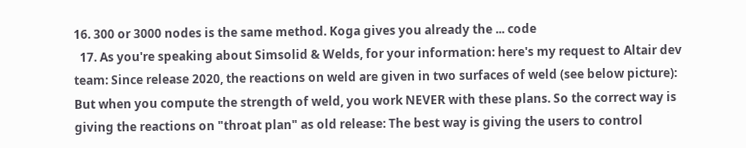16. 300 or 3000 nodes is the same method. Koga gives you already the ... code
  17. As you're speaking about Simsolid & Welds, for your information: here's my request to Altair dev team: Since release 2020, the reactions on weld are given in two surfaces of weld (see below picture): But when you compute the strength of weld, you work NEVER with these plans. So the correct way is giving the reactions on "throat plan" as old release: The best way is giving the users to control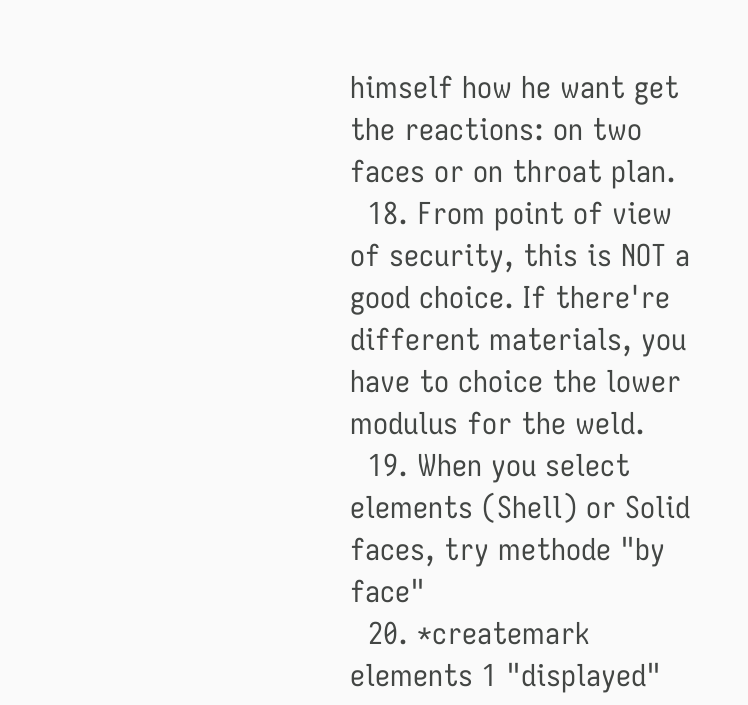himself how he want get the reactions: on two faces or on throat plan.
  18. From point of view of security, this is NOT a good choice. If there're different materials, you have to choice the lower modulus for the weld.
  19. When you select elements (Shell) or Solid faces, try methode "by face"
  20. *createmark elements 1 "displayed"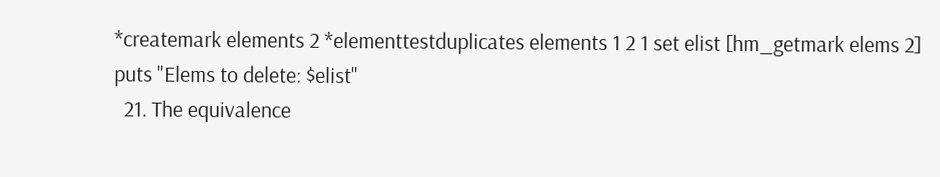*createmark elements 2 *elementtestduplicates elements 1 2 1 set elist [hm_getmark elems 2] puts "Elems to delete: $elist"
  21. The equivalence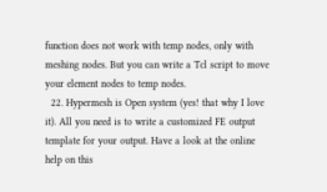function does not work with temp nodes, only with meshing nodes. But you can write a Tcl script to move your element nodes to temp nodes.
  22. Hypermesh is Open system (yes! that why I love it). All you need is to write a customized FE output template for your output. Have a look at the online help on this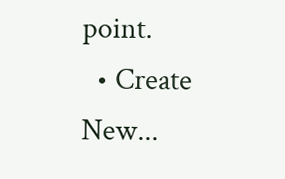point.
  • Create New...